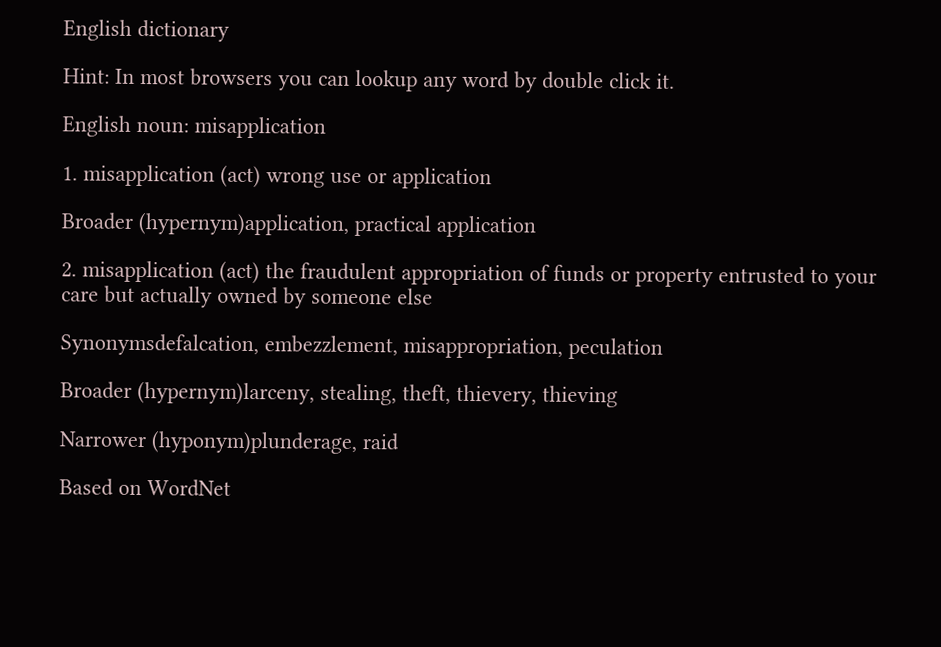English dictionary

Hint: In most browsers you can lookup any word by double click it.

English noun: misapplication

1. misapplication (act) wrong use or application

Broader (hypernym)application, practical application

2. misapplication (act) the fraudulent appropriation of funds or property entrusted to your care but actually owned by someone else

Synonymsdefalcation, embezzlement, misappropriation, peculation

Broader (hypernym)larceny, stealing, theft, thievery, thieving

Narrower (hyponym)plunderage, raid

Based on WordNet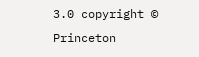3.0 copyright © Princeton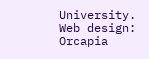University.
Web design: Orcapia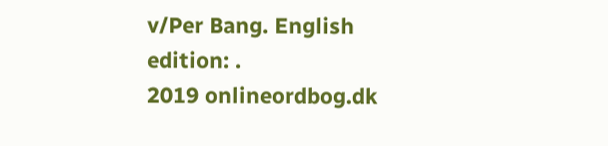v/Per Bang. English edition: .
2019 onlineordbog.dk